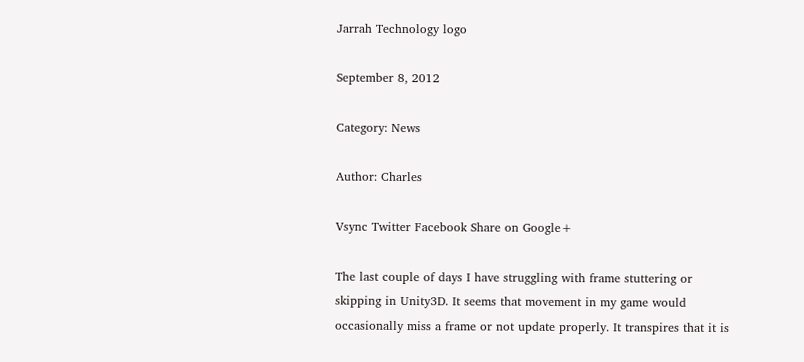Jarrah Technology logo

September 8, 2012

Category: News

Author: Charles

Vsync Twitter Facebook Share on Google+

The last couple of days I have struggling with frame stuttering or skipping in Unity3D. It seems that movement in my game would occasionally miss a frame or not update properly. It transpires that it is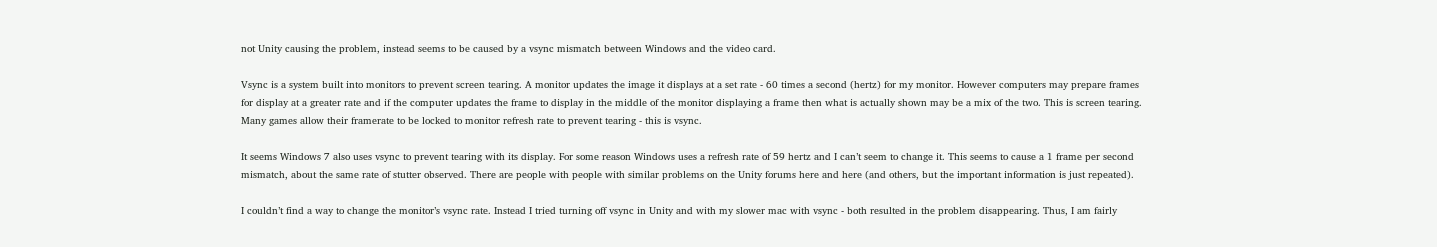not Unity causing the problem, instead seems to be caused by a vsync mismatch between Windows and the video card.

Vsync is a system built into monitors to prevent screen tearing. A monitor updates the image it displays at a set rate - 60 times a second (hertz) for my monitor. However computers may prepare frames for display at a greater rate and if the computer updates the frame to display in the middle of the monitor displaying a frame then what is actually shown may be a mix of the two. This is screen tearing. Many games allow their framerate to be locked to monitor refresh rate to prevent tearing - this is vsync.

It seems Windows 7 also uses vsync to prevent tearing with its display. For some reason Windows uses a refresh rate of 59 hertz and I can’t seem to change it. This seems to cause a 1 frame per second mismatch, about the same rate of stutter observed. There are people with people with similar problems on the Unity forums here and here (and others, but the important information is just repeated).

I couldn’t find a way to change the monitor’s vsync rate. Instead I tried turning off vsync in Unity and with my slower mac with vsync - both resulted in the problem disappearing. Thus, I am fairly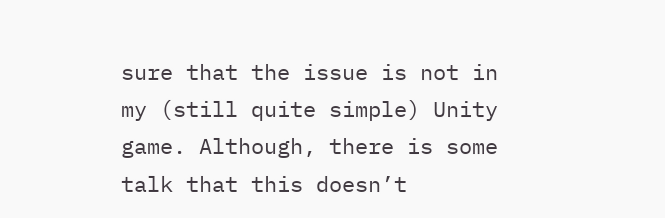sure that the issue is not in my (still quite simple) Unity game. Although, there is some talk that this doesn’t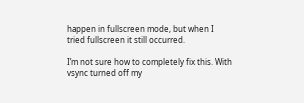happen in fullscreen mode, but when I tried fullscreen it still occurred.

I’m not sure how to completely fix this. With vsync turned off my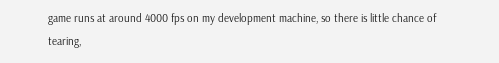game runs at around 4000 fps on my development machine, so there is little chance of tearing,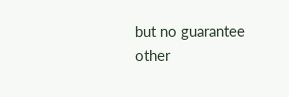but no guarantee other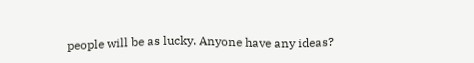people will be as lucky. Anyone have any ideas?